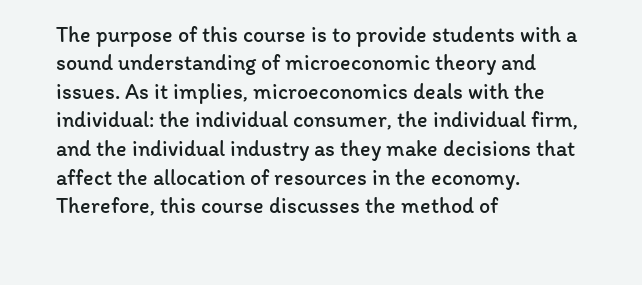The purpose of this course is to provide students with a sound understanding of microeconomic theory and issues. As it implies, microeconomics deals with the individual: the individual consumer, the individual firm, and the individual industry as they make decisions that affect the allocation of resources in the economy. Therefore, this course discusses the method of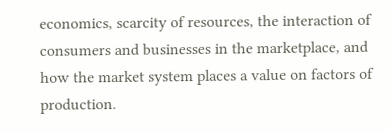economics, scarcity of resources, the interaction of consumers and businesses in the marketplace, and how the market system places a value on factors of production.